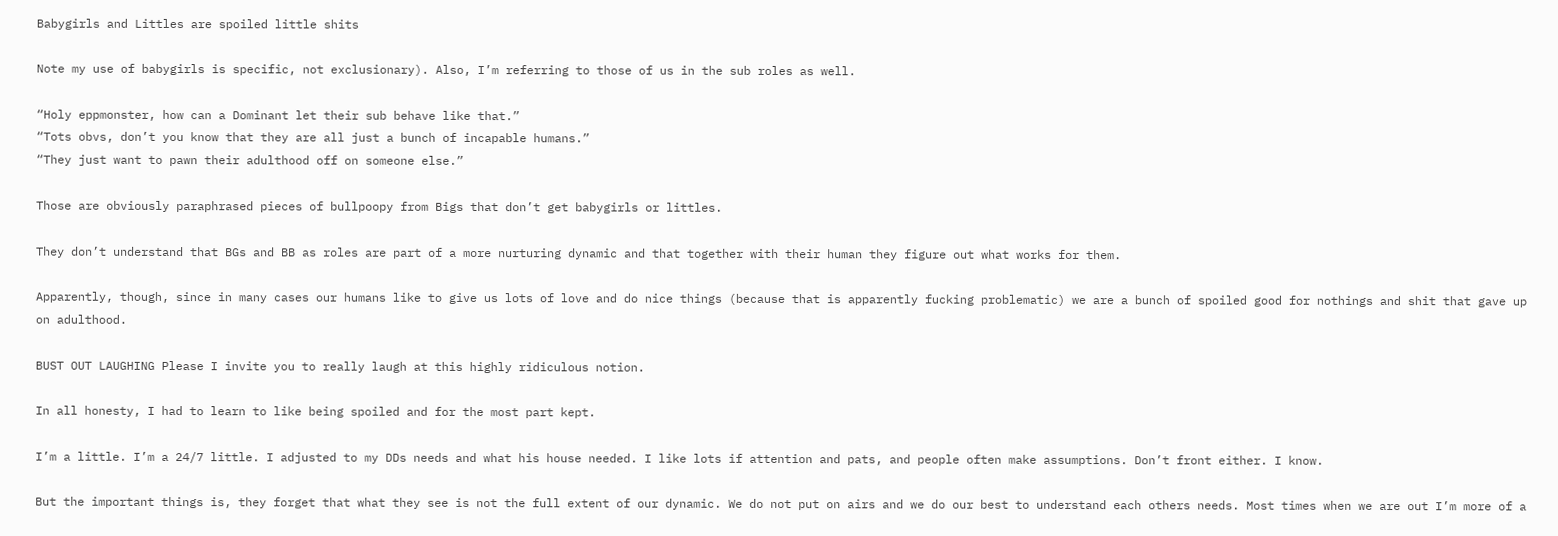Babygirls and Littles are spoiled little shits

Note my use of babygirls is specific, not exclusionary). Also, I’m referring to those of us in the sub roles as well.

“Holy eppmonster, how can a Dominant let their sub behave like that.”
“Tots obvs, don’t you know that they are all just a bunch of incapable humans.”
“They just want to pawn their adulthood off on someone else.”

Those are obviously paraphrased pieces of bullpoopy from Bigs that don’t get babygirls or littles.

They don’t understand that BGs and BB as roles are part of a more nurturing dynamic and that together with their human they figure out what works for them.

Apparently, though, since in many cases our humans like to give us lots of love and do nice things (because that is apparently fucking problematic) we are a bunch of spoiled good for nothings and shit that gave up on adulthood.

BUST OUT LAUGHING Please I invite you to really laugh at this highly ridiculous notion.

In all honesty, I had to learn to like being spoiled and for the most part kept.

I’m a little. I’m a 24/7 little. I adjusted to my DDs needs and what his house needed. I like lots if attention and pats, and people often make assumptions. Don’t front either. I know.

But the important things is, they forget that what they see is not the full extent of our dynamic. We do not put on airs and we do our best to understand each others needs. Most times when we are out I’m more of a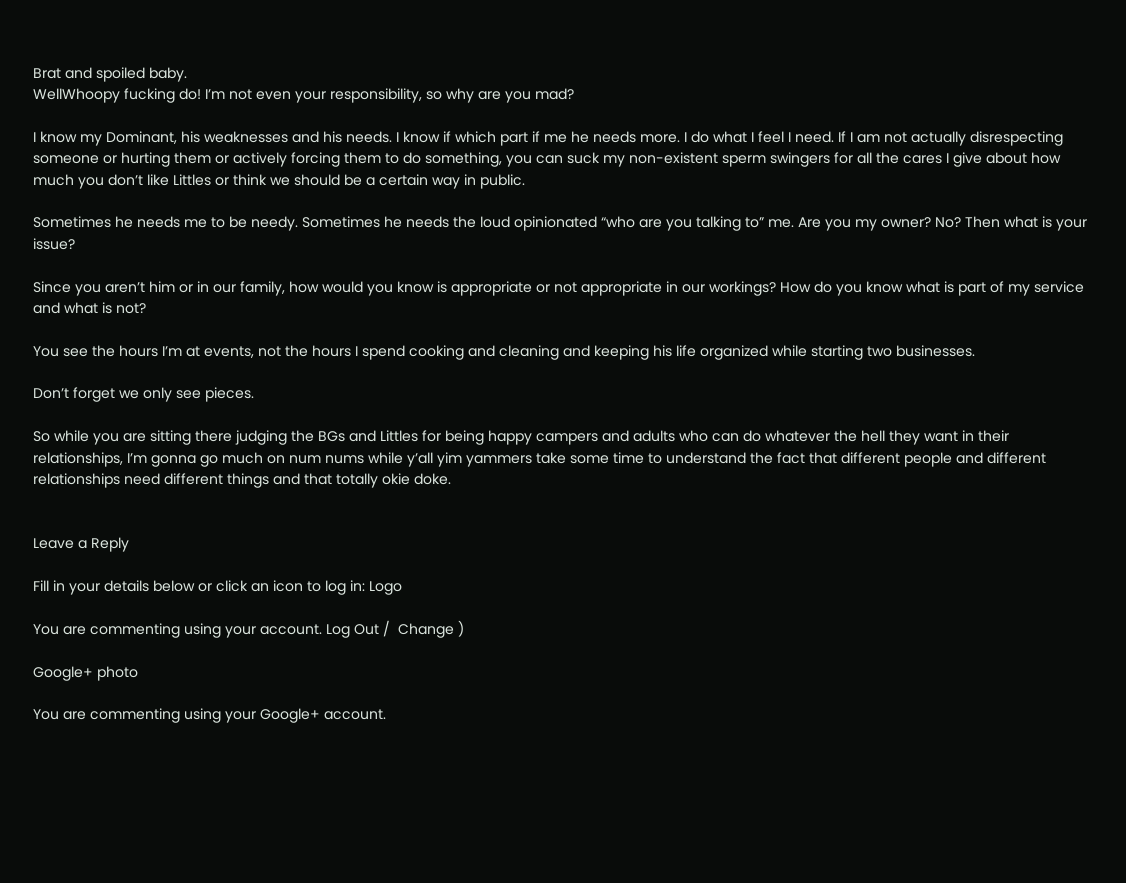Brat and spoiled baby.
WellWhoopy fucking do! I’m not even your responsibility, so why are you mad?

I know my Dominant, his weaknesses and his needs. I know if which part if me he needs more. I do what I feel I need. If I am not actually disrespecting someone or hurting them or actively forcing them to do something, you can suck my non-existent sperm swingers for all the cares I give about how much you don’t like Littles or think we should be a certain way in public.

Sometimes he needs me to be needy. Sometimes he needs the loud opinionated “who are you talking to” me. Are you my owner? No? Then what is your issue?

Since you aren’t him or in our family, how would you know is appropriate or not appropriate in our workings? How do you know what is part of my service and what is not?

You see the hours I’m at events, not the hours I spend cooking and cleaning and keeping his life organized while starting two businesses.

Don’t forget we only see pieces.

So while you are sitting there judging the BGs and Littles for being happy campers and adults who can do whatever the hell they want in their relationships, I’m gonna go much on num nums while y’all yim yammers take some time to understand the fact that different people and different relationships need different things and that totally okie doke.


Leave a Reply

Fill in your details below or click an icon to log in: Logo

You are commenting using your account. Log Out /  Change )

Google+ photo

You are commenting using your Google+ account.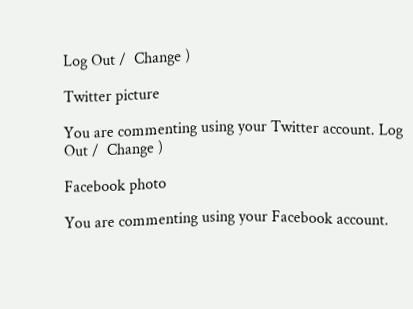Log Out /  Change )

Twitter picture

You are commenting using your Twitter account. Log Out /  Change )

Facebook photo

You are commenting using your Facebook account.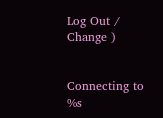Log Out /  Change )


Connecting to %s